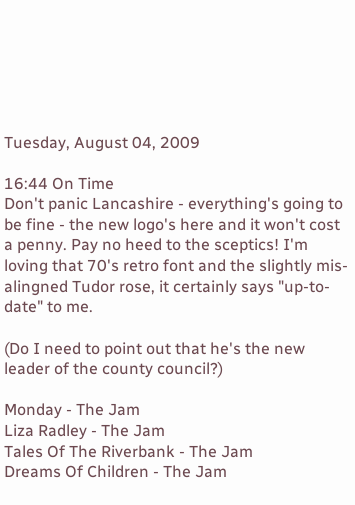Tuesday, August 04, 2009

16:44 On Time
Don't panic Lancashire - everything's going to be fine - the new logo's here and it won't cost a penny. Pay no heed to the sceptics! I'm loving that 70's retro font and the slightly mis-alingned Tudor rose, it certainly says "up-to-date" to me.

(Do I need to point out that he's the new leader of the county council?)

Monday - The Jam
Liza Radley - The Jam
Tales Of The Riverbank - The Jam
Dreams Of Children - The Jam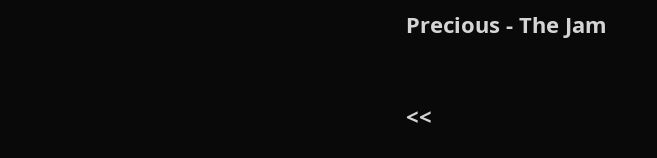Precious - The Jam


<<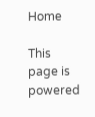Home

This page is powered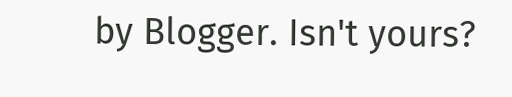by Blogger. Isn't yours?